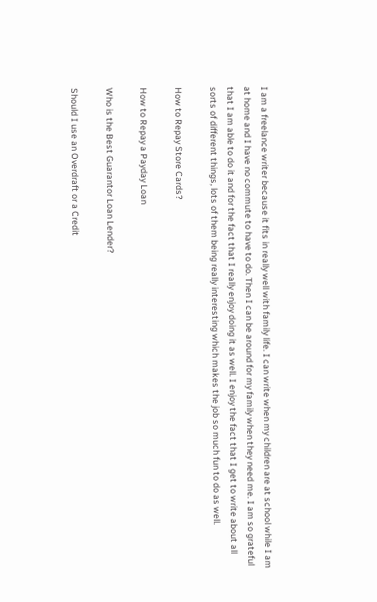I am a freelance writer because it fits in really well with family life. I can write when my children are at school while I am at home and I have no commute to have to do. Then I can be around for my family when they need me. I am so grateful that I am able to do it and for the fact that I really enjoy doing it as well. I enjoy the fact that I get to write about all sorts of different things, lots of them being really interesting which makes the job so much fun to do as well.

How to Repay Store Cards?

How to Repay a Payday Loan

Who is the Best Guarantor Loan Lender?

Should I use an Overdraft or a Credit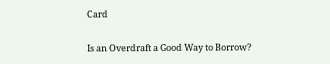Card

Is an Overdraft a Good Way to Borrow?